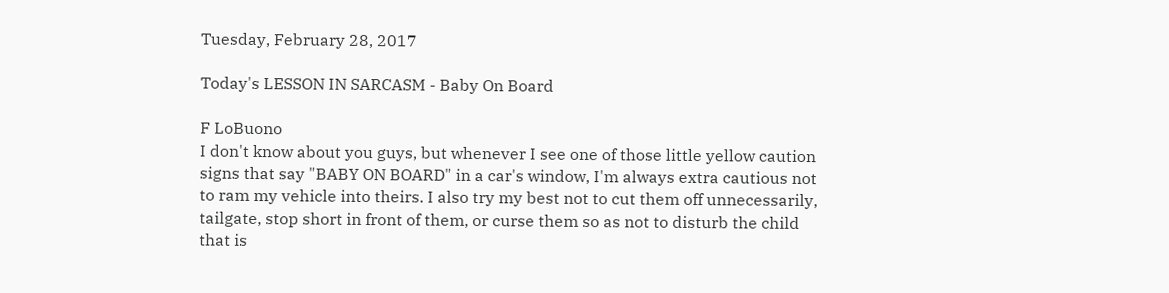Tuesday, February 28, 2017

Today's LESSON IN SARCASM - Baby On Board

F LoBuono
I don't know about you guys, but whenever I see one of those little yellow caution signs that say "BABY ON BOARD" in a car's window, I'm always extra cautious not to ram my vehicle into theirs. I also try my best not to cut them off unnecessarily, tailgate, stop short in front of them, or curse them so as not to disturb the child that is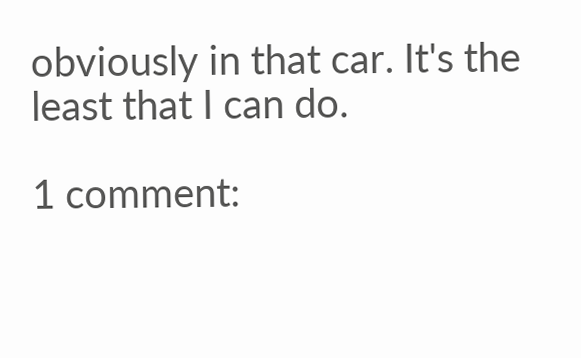obviously in that car. It's the least that I can do.

1 comment: